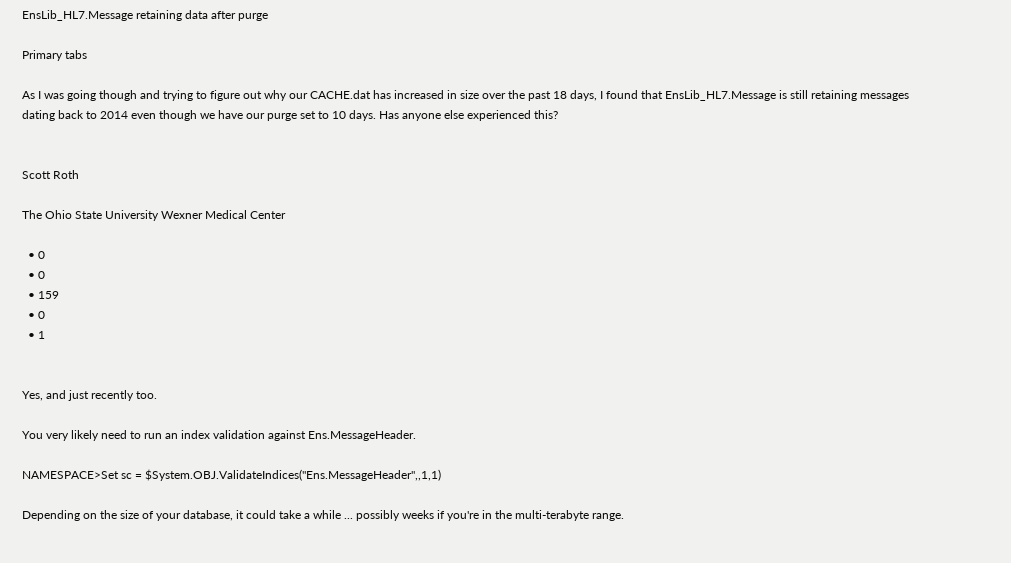EnsLib_HL7.Message retaining data after purge

Primary tabs

As I was going though and trying to figure out why our CACHE.dat has increased in size over the past 18 days, I found that EnsLib_HL7.Message is still retaining messages dating back to 2014 even though we have our purge set to 10 days. Has anyone else experienced this?


Scott Roth

The Ohio State University Wexner Medical Center

  • 0
  • 0
  • 159
  • 0
  • 1


Yes, and just recently too.

You very likely need to run an index validation against Ens.MessageHeader.

NAMESPACE>Set sc = $System.OBJ.ValidateIndices("Ens.MessageHeader",,1,1)

Depending on the size of your database, it could take a while ... possibly weeks if you're in the multi-terabyte range.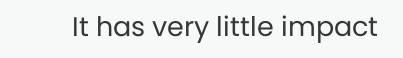It has very little impact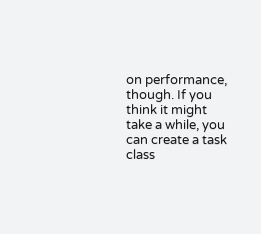on performance, though. If you think it might take a while, you can create a task class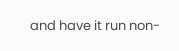and have it run non-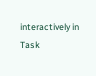interactively in Task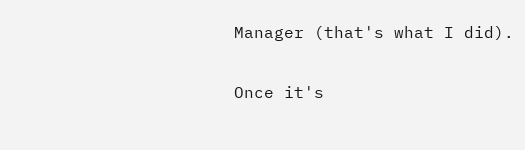Manager (that's what I did).

Once it's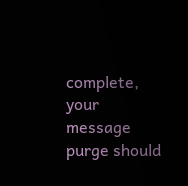complete, your message purge should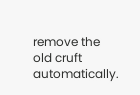remove the old cruft automatically.